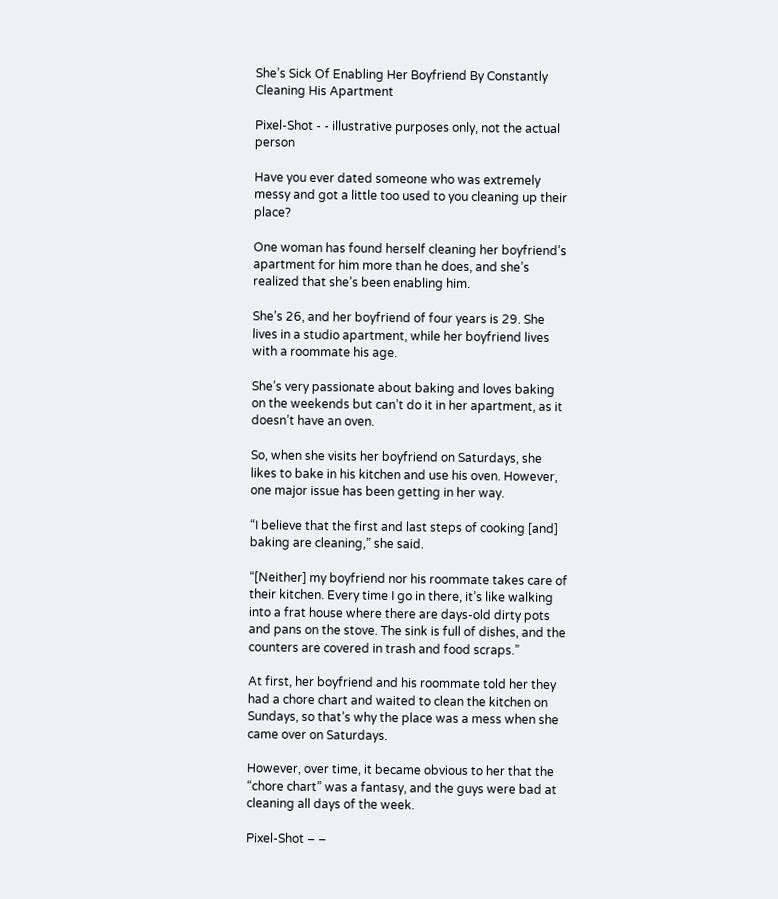She’s Sick Of Enabling Her Boyfriend By Constantly Cleaning His Apartment

Pixel-Shot - - illustrative purposes only, not the actual person

Have you ever dated someone who was extremely messy and got a little too used to you cleaning up their place?

One woman has found herself cleaning her boyfriend’s apartment for him more than he does, and she’s realized that she’s been enabling him.

She’s 26, and her boyfriend of four years is 29. She lives in a studio apartment, while her boyfriend lives with a roommate his age.

She’s very passionate about baking and loves baking on the weekends but can’t do it in her apartment, as it doesn’t have an oven.

So, when she visits her boyfriend on Saturdays, she likes to bake in his kitchen and use his oven. However, one major issue has been getting in her way.

“I believe that the first and last steps of cooking [and] baking are cleaning,” she said.

“[Neither] my boyfriend nor his roommate takes care of their kitchen. Every time I go in there, it’s like walking into a frat house where there are days-old dirty pots and pans on the stove. The sink is full of dishes, and the counters are covered in trash and food scraps.”

At first, her boyfriend and his roommate told her they had a chore chart and waited to clean the kitchen on Sundays, so that’s why the place was a mess when she came over on Saturdays.

However, over time, it became obvious to her that the “chore chart” was a fantasy, and the guys were bad at cleaning all days of the week.

Pixel-Shot – –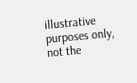illustrative purposes only, not the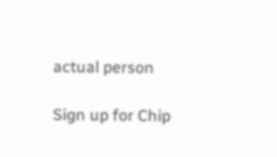actual person

Sign up for Chip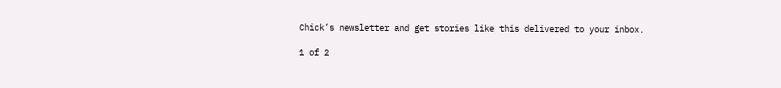Chick’s newsletter and get stories like this delivered to your inbox.

1 of 2